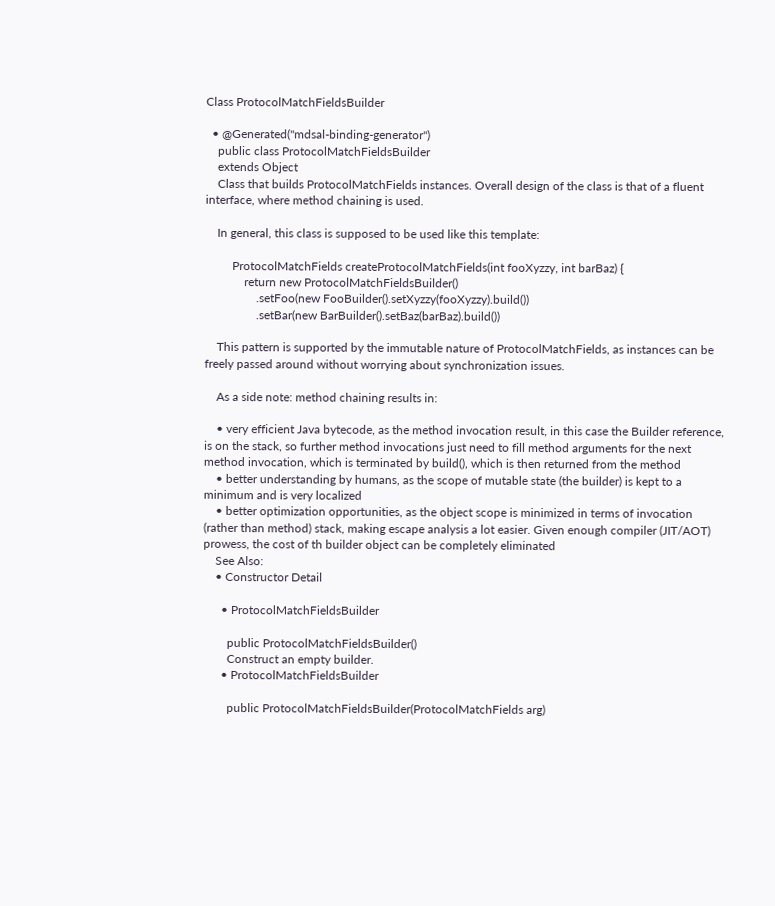Class ProtocolMatchFieldsBuilder

  • @Generated("mdsal-binding-generator")
    public class ProtocolMatchFieldsBuilder
    extends Object
    Class that builds ProtocolMatchFields instances. Overall design of the class is that of a fluent interface, where method chaining is used.

    In general, this class is supposed to be used like this template:

         ProtocolMatchFields createProtocolMatchFields(int fooXyzzy, int barBaz) {
             return new ProtocolMatchFieldsBuilder()
                 .setFoo(new FooBuilder().setXyzzy(fooXyzzy).build())
                 .setBar(new BarBuilder().setBaz(barBaz).build())

    This pattern is supported by the immutable nature of ProtocolMatchFields, as instances can be freely passed around without worrying about synchronization issues.

    As a side note: method chaining results in:

    • very efficient Java bytecode, as the method invocation result, in this case the Builder reference, is on the stack, so further method invocations just need to fill method arguments for the next method invocation, which is terminated by build(), which is then returned from the method
    • better understanding by humans, as the scope of mutable state (the builder) is kept to a minimum and is very localized
    • better optimization opportunities, as the object scope is minimized in terms of invocation (rather than method) stack, making escape analysis a lot easier. Given enough compiler (JIT/AOT) prowess, the cost of th builder object can be completely eliminated
    See Also:
    • Constructor Detail

      • ProtocolMatchFieldsBuilder

        public ProtocolMatchFieldsBuilder()
        Construct an empty builder.
      • ProtocolMatchFieldsBuilder

        public ProtocolMatchFieldsBuilder(ProtocolMatchFields arg)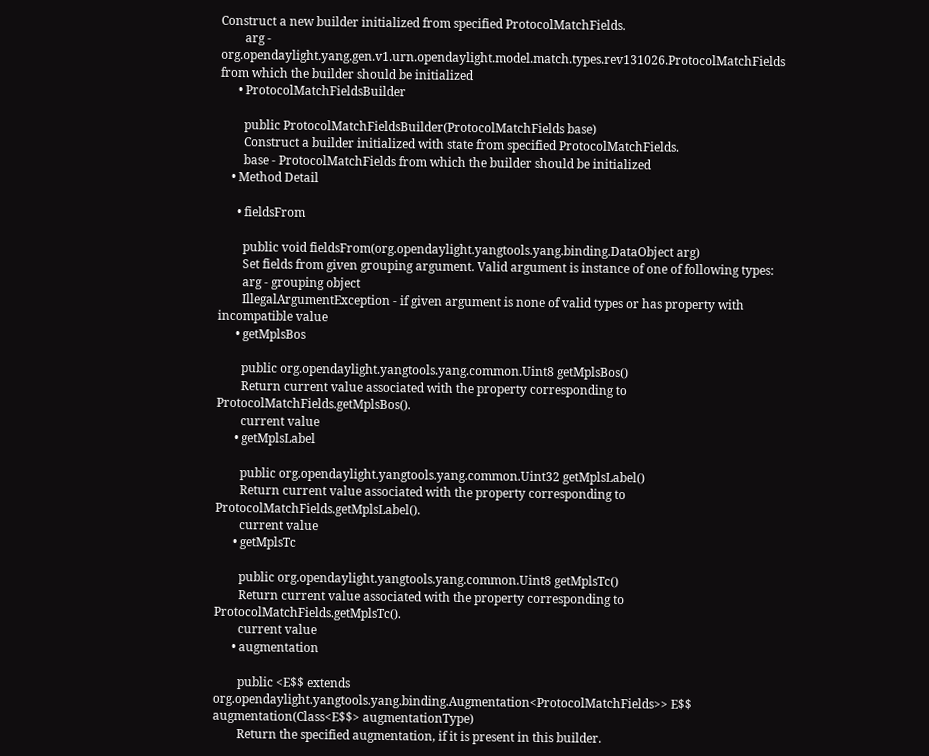Construct a new builder initialized from specified ProtocolMatchFields.
        arg - org.opendaylight.yang.gen.v1.urn.opendaylight.model.match.types.rev131026.ProtocolMatchFields from which the builder should be initialized
      • ProtocolMatchFieldsBuilder

        public ProtocolMatchFieldsBuilder(ProtocolMatchFields base)
        Construct a builder initialized with state from specified ProtocolMatchFields.
        base - ProtocolMatchFields from which the builder should be initialized
    • Method Detail

      • fieldsFrom

        public void fieldsFrom(org.opendaylight.yangtools.yang.binding.DataObject arg)
        Set fields from given grouping argument. Valid argument is instance of one of following types:
        arg - grouping object
        IllegalArgumentException - if given argument is none of valid types or has property with incompatible value
      • getMplsBos

        public org.opendaylight.yangtools.yang.common.Uint8 getMplsBos()
        Return current value associated with the property corresponding to ProtocolMatchFields.getMplsBos().
        current value
      • getMplsLabel

        public org.opendaylight.yangtools.yang.common.Uint32 getMplsLabel()
        Return current value associated with the property corresponding to ProtocolMatchFields.getMplsLabel().
        current value
      • getMplsTc

        public org.opendaylight.yangtools.yang.common.Uint8 getMplsTc()
        Return current value associated with the property corresponding to ProtocolMatchFields.getMplsTc().
        current value
      • augmentation

        public <E$$ extends org.opendaylight.yangtools.yang.binding.Augmentation<ProtocolMatchFields>> E$$ augmentation(Class<E$$> augmentationType)
        Return the specified augmentation, if it is present in this builder.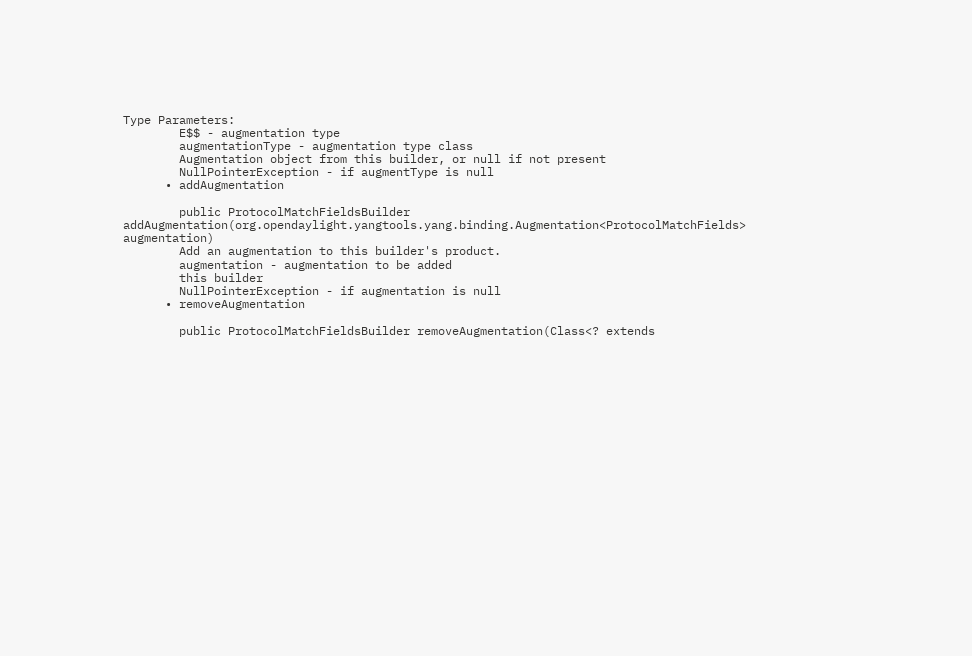Type Parameters:
        E$$ - augmentation type
        augmentationType - augmentation type class
        Augmentation object from this builder, or null if not present
        NullPointerException - if augmentType is null
      • addAugmentation

        public ProtocolMatchFieldsBuilder addAugmentation(org.opendaylight.yangtools.yang.binding.Augmentation<ProtocolMatchFields> augmentation)
        Add an augmentation to this builder's product.
        augmentation - augmentation to be added
        this builder
        NullPointerException - if augmentation is null
      • removeAugmentation

        public ProtocolMatchFieldsBuilder removeAugmentation(Class<? extends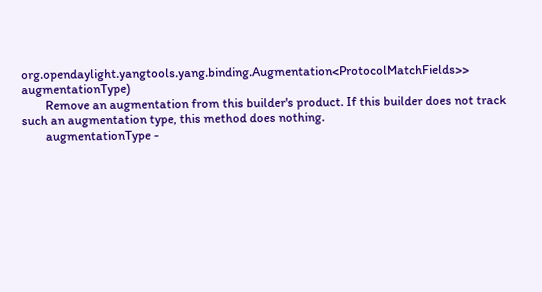org.opendaylight.yangtools.yang.binding.Augmentation<ProtocolMatchFields>> augmentationType)
        Remove an augmentation from this builder's product. If this builder does not track such an augmentation type, this method does nothing.
        augmentationType -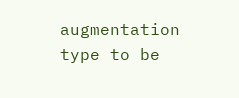augmentation type to be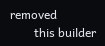removed
        this builder